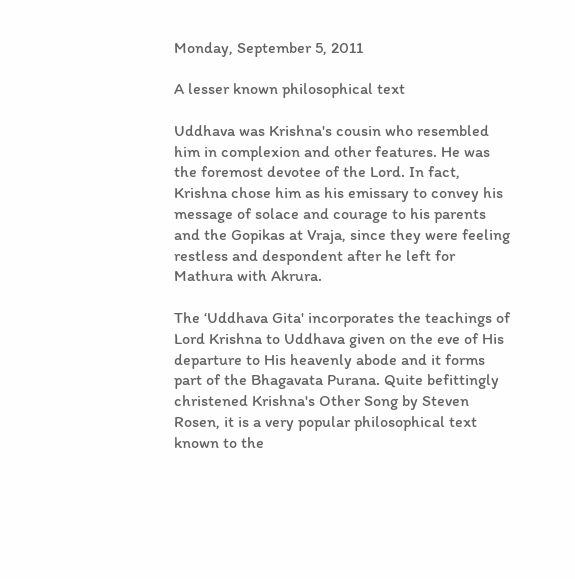Monday, September 5, 2011

A lesser known philosophical text

Uddhava was Krishna's cousin who resembled him in complexion and other features. He was the foremost devotee of the Lord. In fact, Krishna chose him as his emissary to convey his message of solace and courage to his parents and the Gopikas at Vraja, since they were feeling restless and despondent after he left for Mathura with Akrura.

The ‘Uddhava Gita' incorporates the teachings of Lord Krishna to Uddhava given on the eve of His departure to His heavenly abode and it forms part of the Bhagavata Purana. Quite befittingly christened Krishna's Other Song by Steven Rosen, it is a very popular philosophical text known to the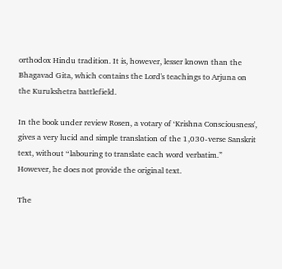orthodox Hindu tradition. It is, however, lesser known than the Bhagavad Gita, which contains the Lord's teachings to Arjuna on the Kurukshetra battlefield.

In the book under review Rosen, a votary of ‘Krishna Consciousness', gives a very lucid and simple translation of the 1,030-verse Sanskrit text, without “labouring to translate each word verbatim.” However, he does not provide the original text.

The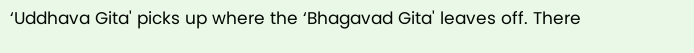‘Uddhava Gita' picks up where the ‘Bhagavad Gita' leaves off. There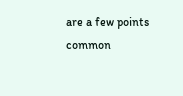are a few points common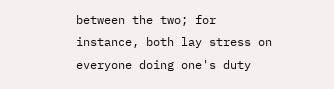between the two; for instance, both lay stress on everyone doing one's duty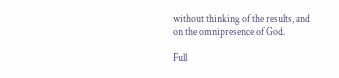without thinking of the results, and on the omnipresence of God.

Full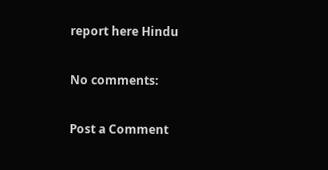report here Hindu

No comments:

Post a Comment